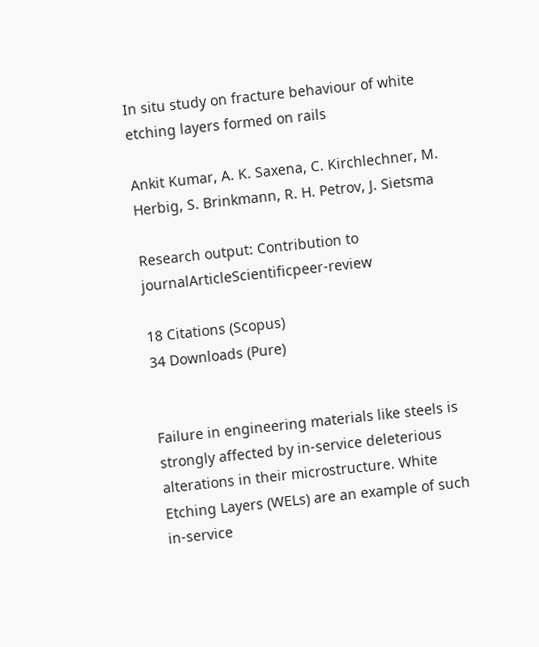In situ study on fracture behaviour of white etching layers formed on rails

Ankit Kumar, A. K. Saxena, C. Kirchlechner, M. Herbig, S. Brinkmann, R. H. Petrov, J. Sietsma

Research output: Contribution to journalArticleScientificpeer-review

18 Citations (Scopus)
34 Downloads (Pure)


Failure in engineering materials like steels is strongly affected by in-service deleterious alterations in their microstructure. White Etching Layers (WELs) are an example of such in-service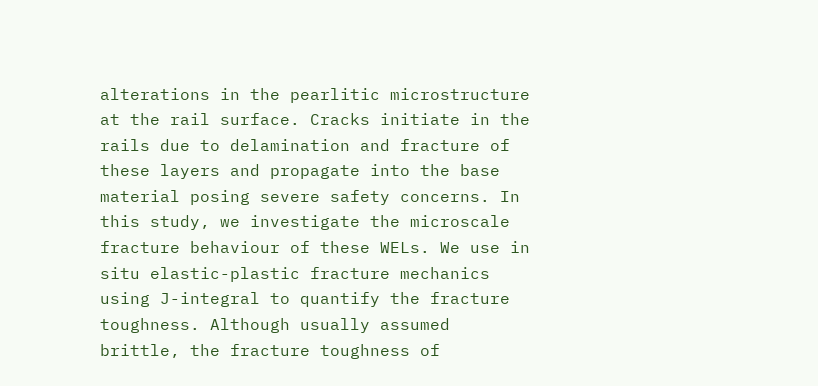alterations in the pearlitic microstructure at the rail surface. Cracks initiate in the rails due to delamination and fracture of these layers and propagate into the base material posing severe safety concerns. In this study, we investigate the microscale fracture behaviour of these WELs. We use in situ elastic-plastic fracture mechanics using J-integral to quantify the fracture toughness. Although usually assumed brittle, the fracture toughness of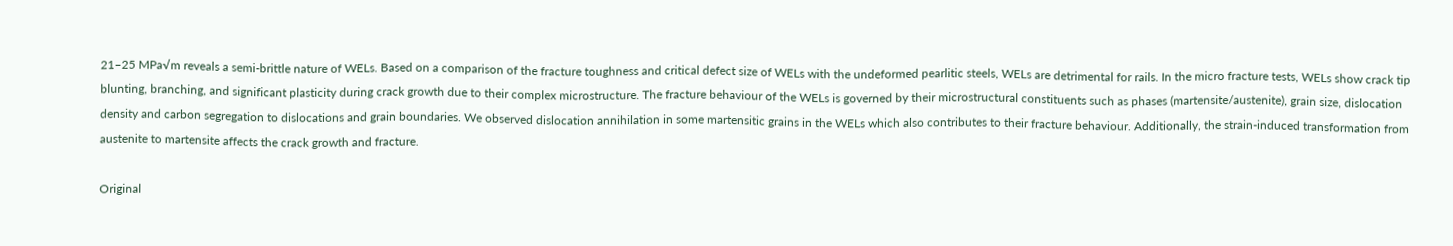21–25 MPa√m reveals a semi-brittle nature of WELs. Based on a comparison of the fracture toughness and critical defect size of WELs with the undeformed pearlitic steels, WELs are detrimental for rails. In the micro fracture tests, WELs show crack tip blunting, branching, and significant plasticity during crack growth due to their complex microstructure. The fracture behaviour of the WELs is governed by their microstructural constituents such as phases (martensite/austenite), grain size, dislocation density and carbon segregation to dislocations and grain boundaries. We observed dislocation annihilation in some martensitic grains in the WELs which also contributes to their fracture behaviour. Additionally, the strain-induced transformation from austenite to martensite affects the crack growth and fracture.

Original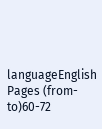languageEnglish
Pages (from-to)60-72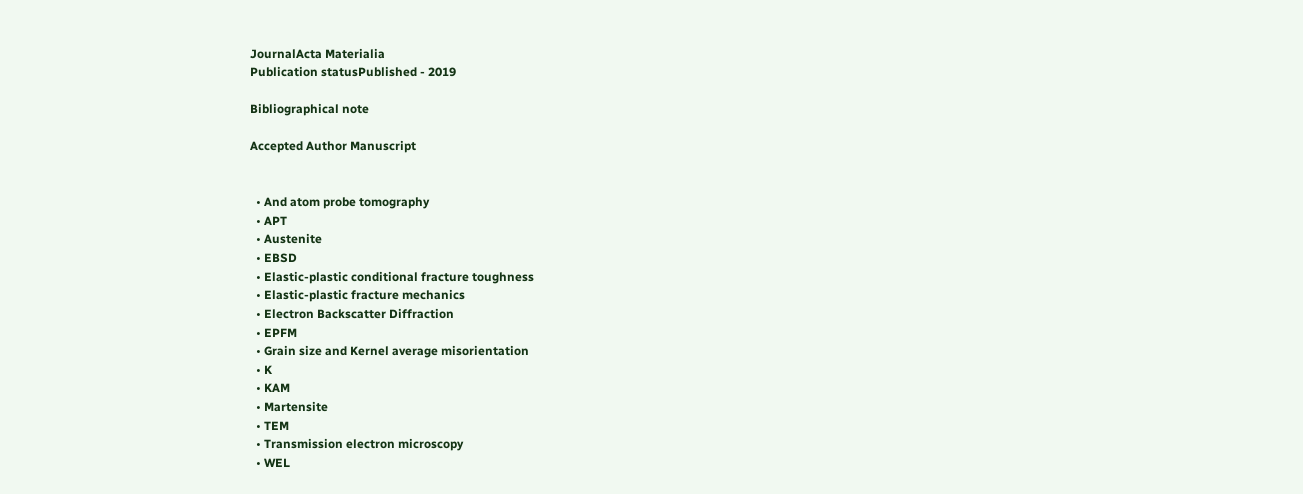JournalActa Materialia
Publication statusPublished - 2019

Bibliographical note

Accepted Author Manuscript


  • And atom probe tomography
  • APT
  • Austenite
  • EBSD
  • Elastic-plastic conditional fracture toughness
  • Elastic-plastic fracture mechanics
  • Electron Backscatter Diffraction
  • EPFM
  • Grain size and Kernel average misorientation
  • K
  • KAM
  • Martensite
  • TEM
  • Transmission electron microscopy
  • WEL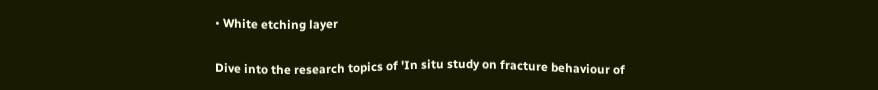• White etching layer


Dive into the research topics of 'In situ study on fracture behaviour of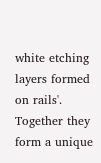white etching layers formed on rails'. Together they form a unique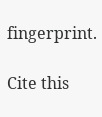fingerprint.

Cite this